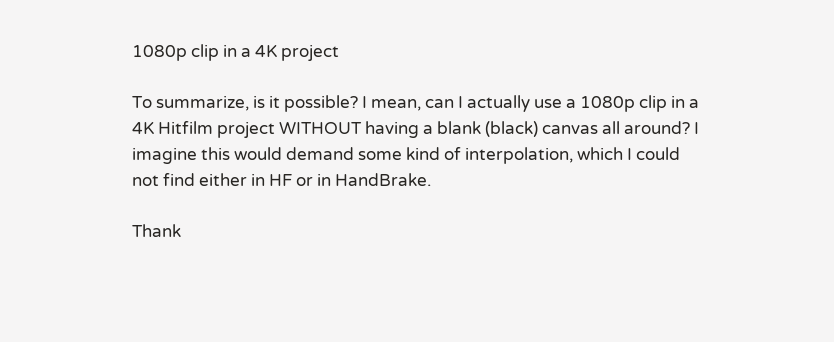1080p clip in a 4K project

To summarize, is it possible? I mean, can I actually use a 1080p clip in a 4K Hitfilm project WITHOUT having a blank (black) canvas all around? I imagine this would demand some kind of interpolation, which I could not find either in HF or in HandBrake.

Thank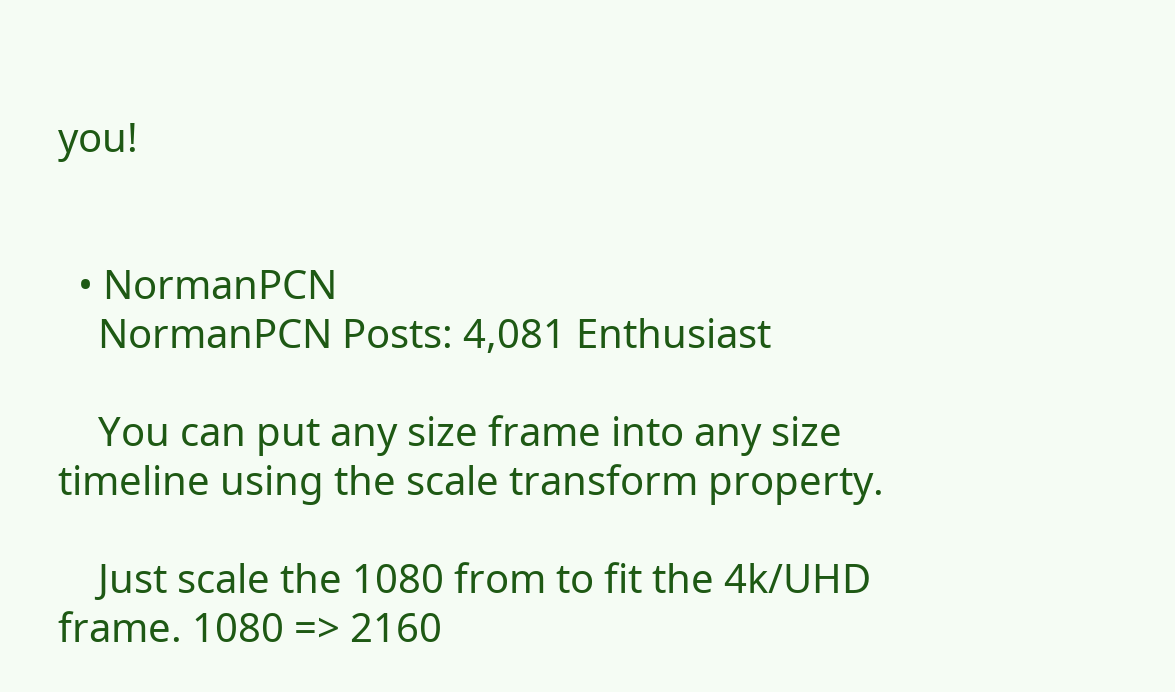you!


  • NormanPCN
    NormanPCN Posts: 4,081 Enthusiast

    You can put any size frame into any size timeline using the scale transform property.

    Just scale the 1080 from to fit the 4k/UHD frame. 1080 => 2160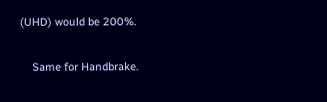(UHD) would be 200%.

    Same for Handbrake.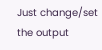Just change/set the output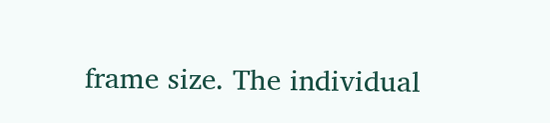frame size. The individual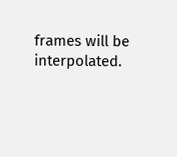frames will be interpolated.